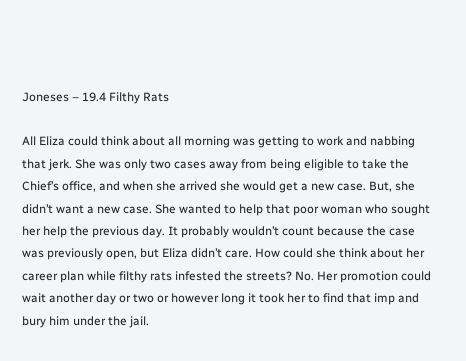Joneses – 19.4 Filthy Rats

All Eliza could think about all morning was getting to work and nabbing that jerk. She was only two cases away from being eligible to take the Chief’s office, and when she arrived she would get a new case. But, she didn’t want a new case. She wanted to help that poor woman who sought her help the previous day. It probably wouldn’t count because the case was previously open, but Eliza didn’t care. How could she think about her career plan while filthy rats infested the streets? No. Her promotion could wait another day or two or however long it took her to find that imp and bury him under the jail.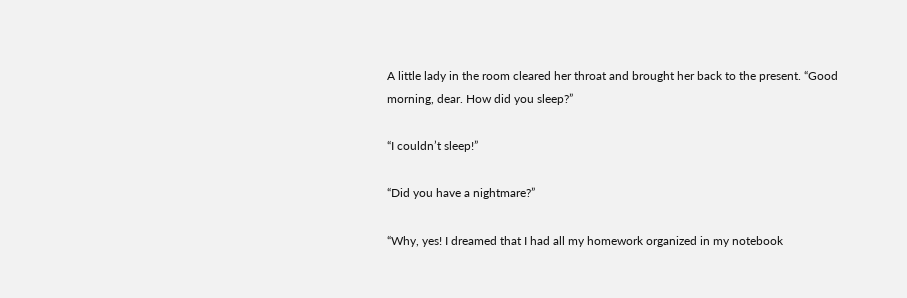A little lady in the room cleared her throat and brought her back to the present. “Good morning, dear. How did you sleep?”

“I couldn’t sleep!”

“Did you have a nightmare?”

“Why, yes! I dreamed that I had all my homework organized in my notebook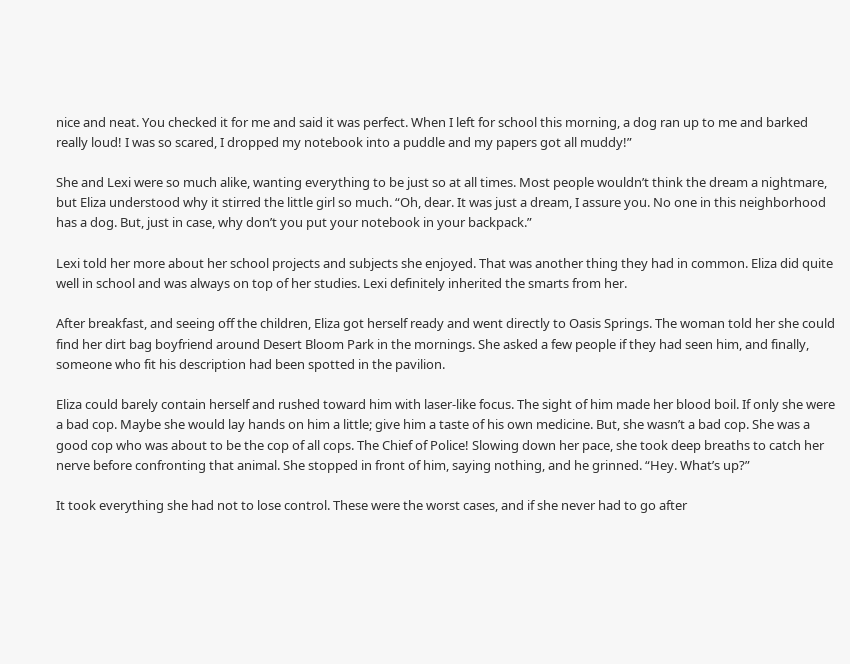nice and neat. You checked it for me and said it was perfect. When I left for school this morning, a dog ran up to me and barked really loud! I was so scared, I dropped my notebook into a puddle and my papers got all muddy!”

She and Lexi were so much alike, wanting everything to be just so at all times. Most people wouldn’t think the dream a nightmare, but Eliza understood why it stirred the little girl so much. “Oh, dear. It was just a dream, I assure you. No one in this neighborhood has a dog. But, just in case, why don’t you put your notebook in your backpack.”

Lexi told her more about her school projects and subjects she enjoyed. That was another thing they had in common. Eliza did quite well in school and was always on top of her studies. Lexi definitely inherited the smarts from her.

After breakfast, and seeing off the children, Eliza got herself ready and went directly to Oasis Springs. The woman told her she could find her dirt bag boyfriend around Desert Bloom Park in the mornings. She asked a few people if they had seen him, and finally, someone who fit his description had been spotted in the pavilion.

Eliza could barely contain herself and rushed toward him with laser-like focus. The sight of him made her blood boil. If only she were a bad cop. Maybe she would lay hands on him a little; give him a taste of his own medicine. But, she wasn’t a bad cop. She was a good cop who was about to be the cop of all cops. The Chief of Police! Slowing down her pace, she took deep breaths to catch her nerve before confronting that animal. She stopped in front of him, saying nothing, and he grinned. “Hey. What’s up?”

It took everything she had not to lose control. These were the worst cases, and if she never had to go after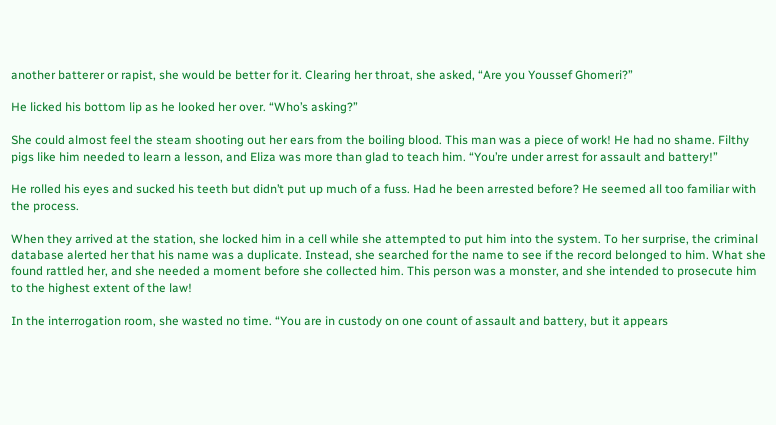another batterer or rapist, she would be better for it. Clearing her throat, she asked, “Are you Youssef Ghomeri?”

He licked his bottom lip as he looked her over. “Who’s asking?”

She could almost feel the steam shooting out her ears from the boiling blood. This man was a piece of work! He had no shame. Filthy pigs like him needed to learn a lesson, and Eliza was more than glad to teach him. “You’re under arrest for assault and battery!”

He rolled his eyes and sucked his teeth but didn’t put up much of a fuss. Had he been arrested before? He seemed all too familiar with the process.

When they arrived at the station, she locked him in a cell while she attempted to put him into the system. To her surprise, the criminal database alerted her that his name was a duplicate. Instead, she searched for the name to see if the record belonged to him. What she found rattled her, and she needed a moment before she collected him. This person was a monster, and she intended to prosecute him to the highest extent of the law!

In the interrogation room, she wasted no time. “You are in custody on one count of assault and battery, but it appears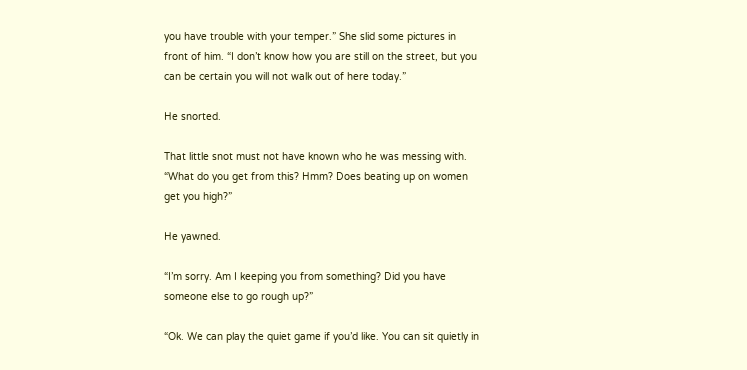you have trouble with your temper.” She slid some pictures in front of him. “I don’t know how you are still on the street, but you can be certain you will not walk out of here today.”

He snorted.

That little snot must not have known who he was messing with. “What do you get from this? Hmm? Does beating up on women get you high?”

He yawned.

“I’m sorry. Am I keeping you from something? Did you have someone else to go rough up?”

“Ok. We can play the quiet game if you’d like. You can sit quietly in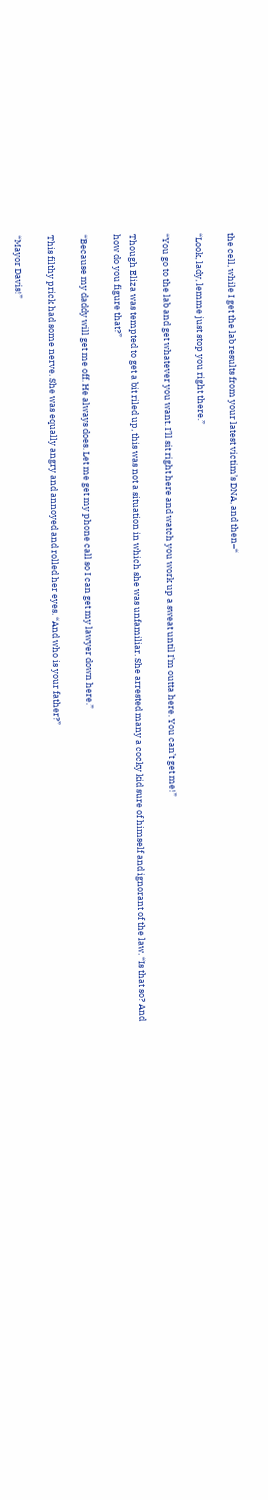the cell, while I get the lab results from your latest victim’s DNA, and then–“

“Look, lady, lemme just stop you right there.”

“You go to the lab and get whatever you want. I’ll sit right here and watch you work up a sweat until I’m outta here. You can’t get me!”

Though Eliza was tempted to get a bit riled up, this was not a situation in which she was unfamiliar. She arrested many a cocky kid sure of himself and ignorant of the law. “Is that so? And how do you figure that?”

“Because my daddy will get me off. He always does. Let me get my phone call so I can get my lawyer down here.”

This filthy prick had some nerve. She was equally angry and annoyed and rolled her eyes. “And who is your father?”

“Mayor Davis!”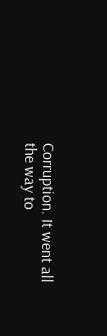Corruption. It went all the way to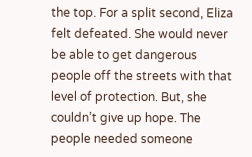the top. For a split second, Eliza felt defeated. She would never be able to get dangerous people off the streets with that level of protection. But, she couldn’t give up hope. The people needed someone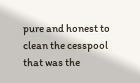pure and honest to clean the cesspool that was the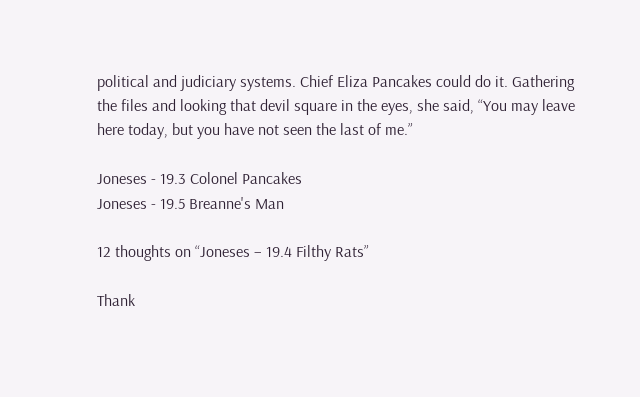political and judiciary systems. Chief Eliza Pancakes could do it. Gathering the files and looking that devil square in the eyes, she said, “You may leave here today, but you have not seen the last of me.”

Joneses - 19.3 Colonel Pancakes
Joneses - 19.5 Breanne's Man

12 thoughts on “Joneses – 19.4 Filthy Rats”

Thank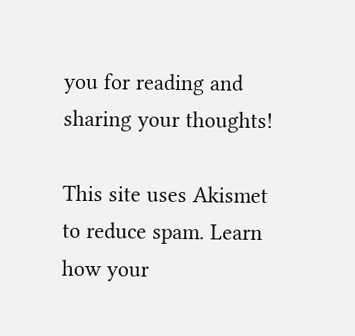you for reading and sharing your thoughts!

This site uses Akismet to reduce spam. Learn how your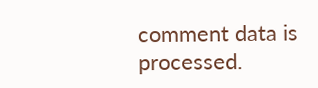comment data is processed.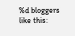%d bloggers like this: